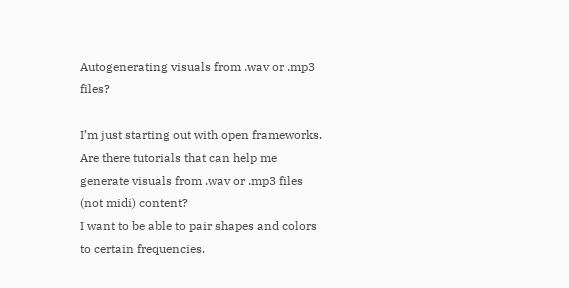Autogenerating visuals from .wav or .mp3 files?

I’m just starting out with open frameworks. Are there tutorials that can help me generate visuals from .wav or .mp3 files (not midi) content?
I want to be able to pair shapes and colors to certain frequencies.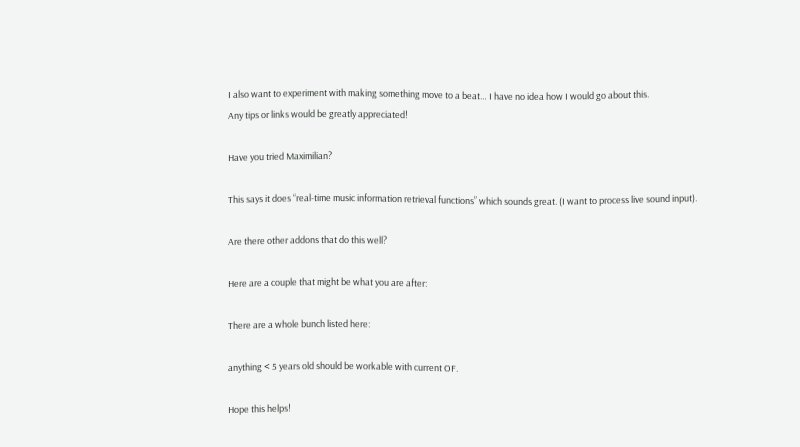I also want to experiment with making something move to a beat… I have no idea how I would go about this.
Any tips or links would be greatly appreciated!

Have you tried Maximilian?

This says it does “real-time music information retrieval functions” which sounds great. (I want to process live sound input).

Are there other addons that do this well?

Here are a couple that might be what you are after:

There are a whole bunch listed here:

anything < 5 years old should be workable with current OF.

Hope this helps!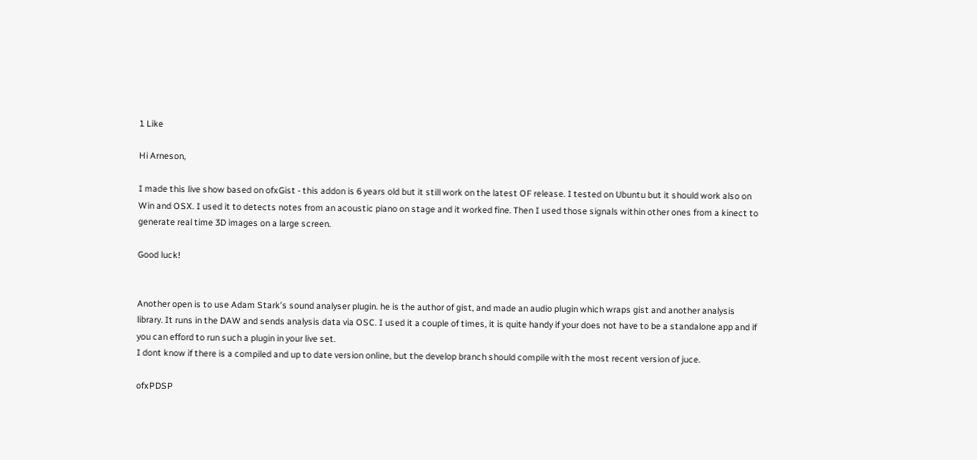1 Like

Hi Arneson,

I made this live show based on ofxGist - this addon is 6 years old but it still work on the latest OF release. I tested on Ubuntu but it should work also on Win and OSX. I used it to detects notes from an acoustic piano on stage and it worked fine. Then I used those signals within other ones from a kinect to generate real time 3D images on a large screen.

Good luck!


Another open is to use Adam Stark’s sound analyser plugin. he is the author of gist, and made an audio plugin which wraps gist and another analysis library. It runs in the DAW and sends analysis data via OSC. I used it a couple of times, it is quite handy if your does not have to be a standalone app and if you can efford to run such a plugin in your live set.
I dont know if there is a compiled and up to date version online, but the develop branch should compile with the most recent version of juce.

ofxPDSP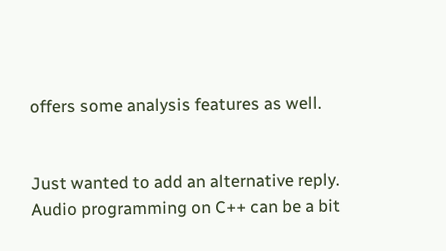offers some analysis features as well.


Just wanted to add an alternative reply. Audio programming on C++ can be a bit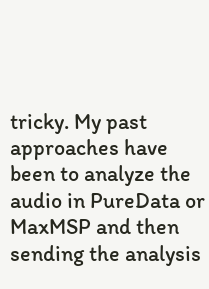tricky. My past approaches have been to analyze the audio in PureData or MaxMSP and then sending the analysis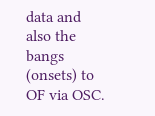data and also the bangs (onsets) to OF via OSC.